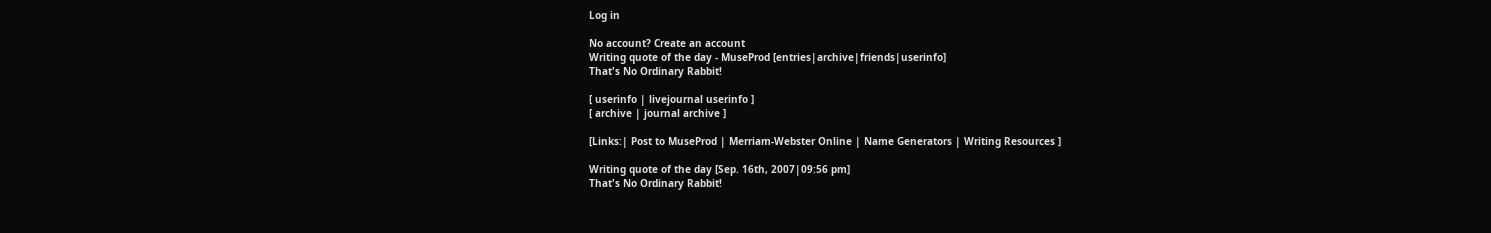Log in

No account? Create an account
Writing quote of the day - MuseProd [entries|archive|friends|userinfo]
That's No Ordinary Rabbit!

[ userinfo | livejournal userinfo ]
[ archive | journal archive ]

[Links:| Post to MuseProd | Merriam-Webster Online | Name Generators | Writing Resources ]

Writing quote of the day [Sep. 16th, 2007|09:56 pm]
That's No Ordinary Rabbit!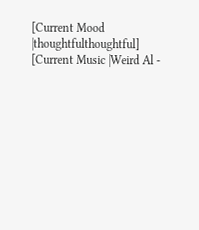[Current Mood |thoughtfulthoughtful]
[Current Music |Weird Al -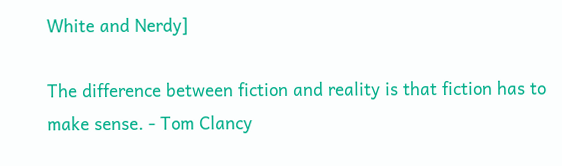White and Nerdy]

The difference between fiction and reality is that fiction has to make sense. - Tom Clancy